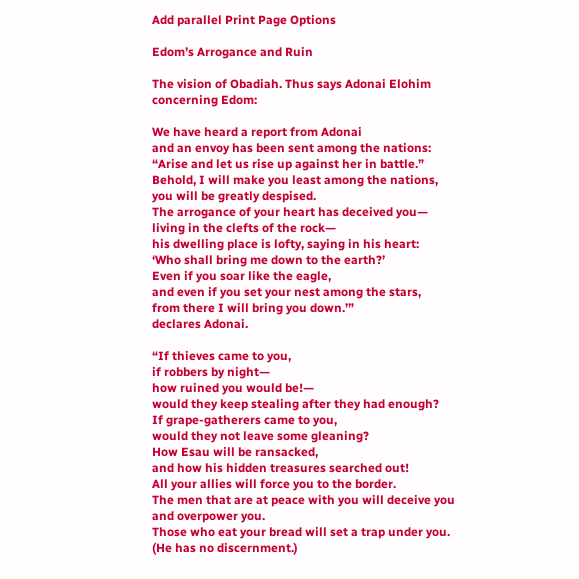Add parallel Print Page Options

Edom’s Arrogance and Ruin

The vision of Obadiah. Thus says Adonai Elohim concerning Edom:

We have heard a report from Adonai
and an envoy has been sent among the nations:
“Arise and let us rise up against her in battle.”
Behold, I will make you least among the nations,
you will be greatly despised.
The arrogance of your heart has deceived you—
living in the clefts of the rock—
his dwelling place is lofty, saying in his heart:
‘Who shall bring me down to the earth?’
Even if you soar like the eagle,
and even if you set your nest among the stars,
from there I will bring you down.’”
declares Adonai.

“If thieves came to you,
if robbers by night—
how ruined you would be!—
would they keep stealing after they had enough?
If grape-gatherers came to you,
would they not leave some gleaning?
How Esau will be ransacked,
and how his hidden treasures searched out!
All your allies will force you to the border.
The men that are at peace with you will deceive you and overpower you.
Those who eat your bread will set a trap under you.
(He has no discernment.)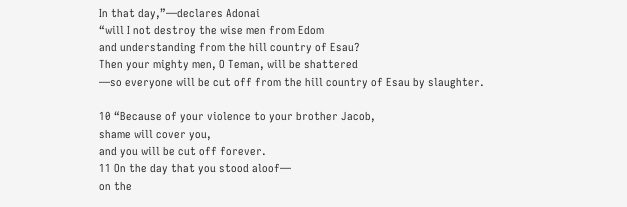In that day,”—declares Adonai
“will I not destroy the wise men from Edom
and understanding from the hill country of Esau?
Then your mighty men, O Teman, will be shattered
—so everyone will be cut off from the hill country of Esau by slaughter.

10 “Because of your violence to your brother Jacob,
shame will cover you,
and you will be cut off forever.
11 On the day that you stood aloof—
on the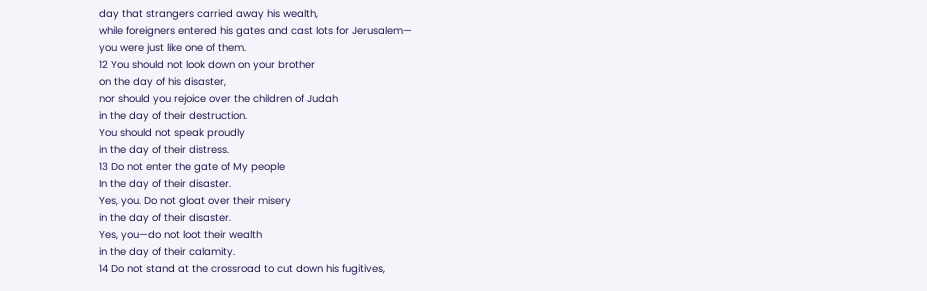day that strangers carried away his wealth,
while foreigners entered his gates and cast lots for Jerusalem—
you were just like one of them.
12 You should not look down on your brother
on the day of his disaster,
nor should you rejoice over the children of Judah
in the day of their destruction.
You should not speak proudly
in the day of their distress.
13 Do not enter the gate of My people
In the day of their disaster.
Yes, you. Do not gloat over their misery
in the day of their disaster.
Yes, you—do not loot their wealth
in the day of their calamity.
14 Do not stand at the crossroad to cut down his fugitives,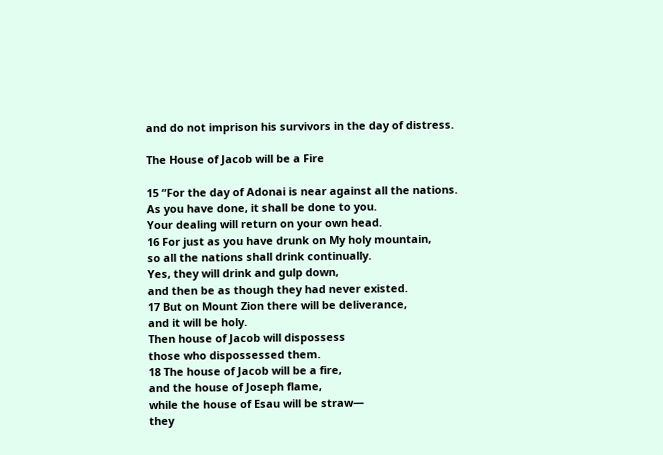and do not imprison his survivors in the day of distress.

The House of Jacob will be a Fire

15 “For the day of Adonai is near against all the nations.
As you have done, it shall be done to you.
Your dealing will return on your own head.
16 For just as you have drunk on My holy mountain,
so all the nations shall drink continually.
Yes, they will drink and gulp down,
and then be as though they had never existed.
17 But on Mount Zion there will be deliverance,
and it will be holy.
Then house of Jacob will dispossess
those who dispossessed them.
18 The house of Jacob will be a fire,
and the house of Joseph flame,
while the house of Esau will be straw—
they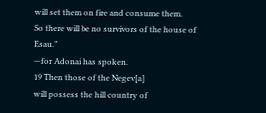will set them on fire and consume them.
So there will be no survivors of the house of Esau.”
—for Adonai has spoken.
19 Then those of the Negev[a]
will possess the hill country of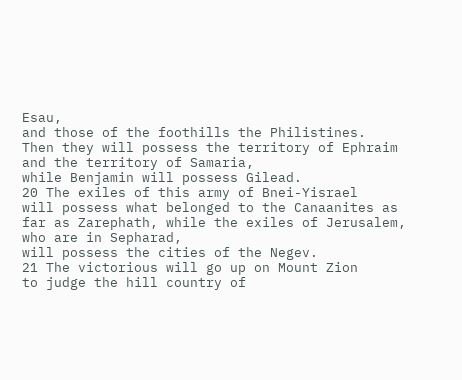Esau,
and those of the foothills the Philistines.
Then they will possess the territory of Ephraim
and the territory of Samaria,
while Benjamin will possess Gilead.
20 The exiles of this army of Bnei-Yisrael
will possess what belonged to the Canaanites as far as Zarephath, while the exiles of Jerusalem, who are in Sepharad,
will possess the cities of the Negev.
21 The victorious will go up on Mount Zion
to judge the hill country of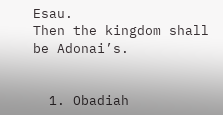Esau.
Then the kingdom shall be Adonai’s.


  1. Obadiah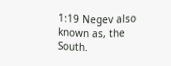1:19 Negev also known as, the South.